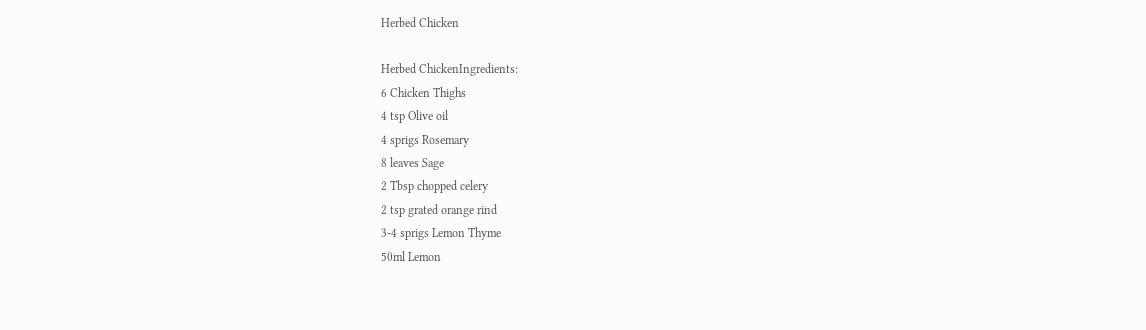Herbed Chicken

Herbed ChickenIngredients:
6 Chicken Thighs
4 tsp Olive oil
4 sprigs Rosemary
8 leaves Sage
2 Tbsp chopped celery
2 tsp grated orange rind
3-4 sprigs Lemon Thyme
50ml Lemon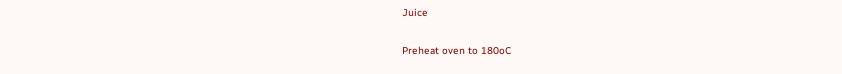Juice

Preheat oven to 180oC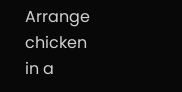Arrange chicken in a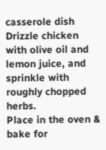casserole dish
Drizzle chicken with olive oil and lemon juice, and sprinkle with roughly chopped herbs.
Place in the oven & bake for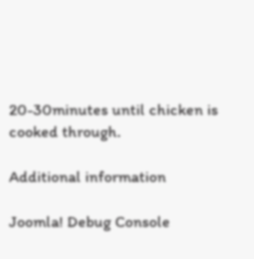20-30minutes until chicken is cooked through.

Additional information

Joomla! Debug Console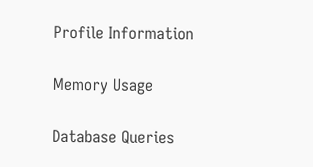Profile Information

Memory Usage

Database Queries